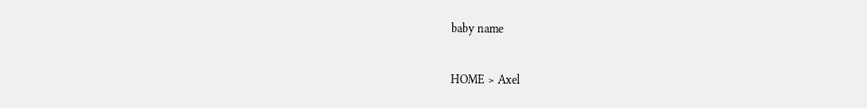baby name

HOME > Axel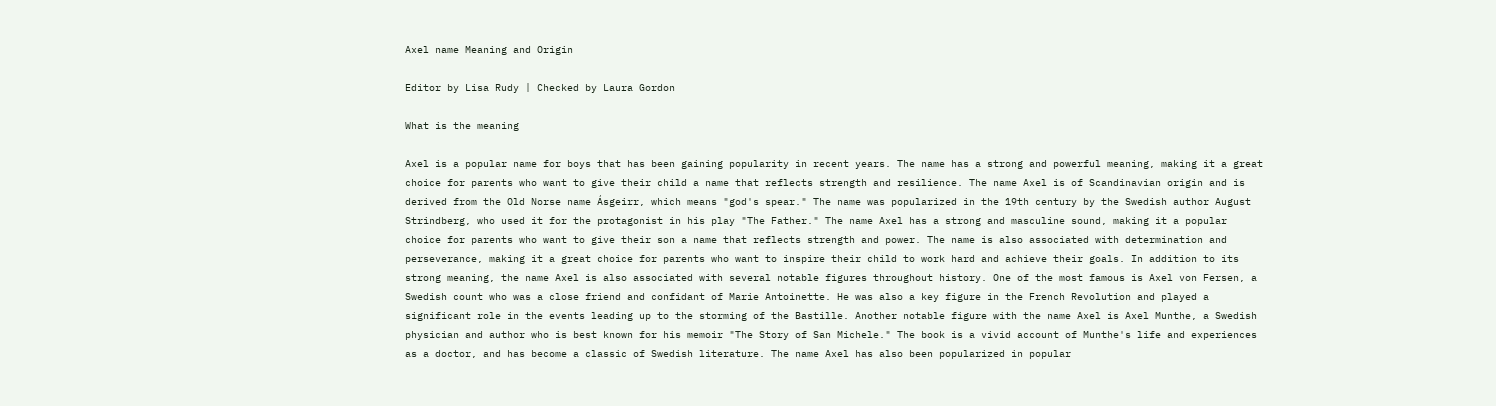Axel name Meaning and Origin

Editor by Lisa Rudy | Checked by Laura Gordon

What is the meaning

Axel is a popular name for boys that has been gaining popularity in recent years. The name has a strong and powerful meaning, making it a great choice for parents who want to give their child a name that reflects strength and resilience. The name Axel is of Scandinavian origin and is derived from the Old Norse name Ásgeirr, which means "god's spear." The name was popularized in the 19th century by the Swedish author August Strindberg, who used it for the protagonist in his play "The Father." The name Axel has a strong and masculine sound, making it a popular choice for parents who want to give their son a name that reflects strength and power. The name is also associated with determination and perseverance, making it a great choice for parents who want to inspire their child to work hard and achieve their goals. In addition to its strong meaning, the name Axel is also associated with several notable figures throughout history. One of the most famous is Axel von Fersen, a Swedish count who was a close friend and confidant of Marie Antoinette. He was also a key figure in the French Revolution and played a significant role in the events leading up to the storming of the Bastille. Another notable figure with the name Axel is Axel Munthe, a Swedish physician and author who is best known for his memoir "The Story of San Michele." The book is a vivid account of Munthe's life and experiences as a doctor, and has become a classic of Swedish literature. The name Axel has also been popularized in popular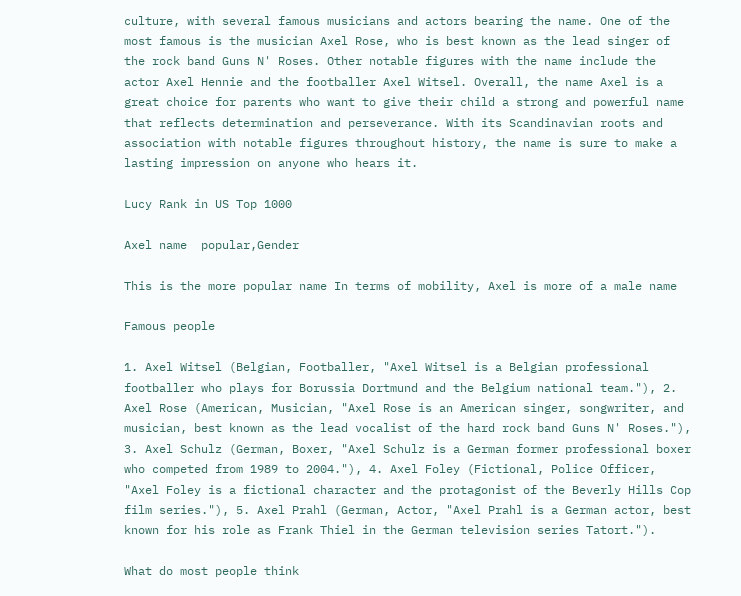culture, with several famous musicians and actors bearing the name. One of the most famous is the musician Axel Rose, who is best known as the lead singer of the rock band Guns N' Roses. Other notable figures with the name include the actor Axel Hennie and the footballer Axel Witsel. Overall, the name Axel is a great choice for parents who want to give their child a strong and powerful name that reflects determination and perseverance. With its Scandinavian roots and association with notable figures throughout history, the name is sure to make a lasting impression on anyone who hears it.

Lucy Rank in US Top 1000

Axel name  popular,Gender

This is the more popular name In terms of mobility, Axel is more of a male name

Famous people

1. Axel Witsel (Belgian, Footballer, "Axel Witsel is a Belgian professional footballer who plays for Borussia Dortmund and the Belgium national team."), 2. Axel Rose (American, Musician, "Axel Rose is an American singer, songwriter, and musician, best known as the lead vocalist of the hard rock band Guns N' Roses."), 3. Axel Schulz (German, Boxer, "Axel Schulz is a German former professional boxer who competed from 1989 to 2004."), 4. Axel Foley (Fictional, Police Officer, "Axel Foley is a fictional character and the protagonist of the Beverly Hills Cop film series."), 5. Axel Prahl (German, Actor, "Axel Prahl is a German actor, best known for his role as Frank Thiel in the German television series Tatort.").

What do most people think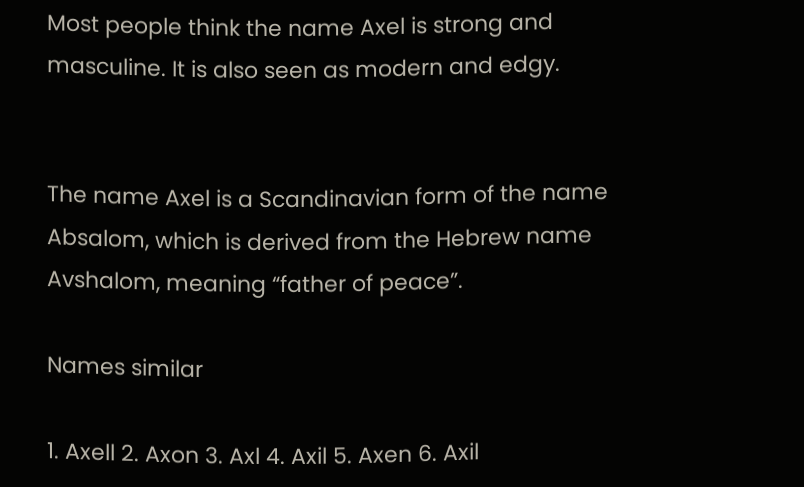Most people think the name Axel is strong and masculine. It is also seen as modern and edgy.


The name Axel is a Scandinavian form of the name Absalom, which is derived from the Hebrew name Avshalom, meaning “father of peace”.

Names similar

1. Axell 2. Axon 3. Axl 4. Axil 5. Axen 6. Axil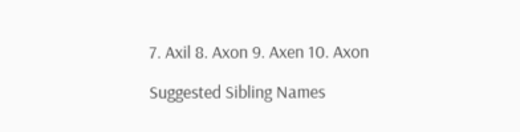7. Axil 8. Axon 9. Axen 10. Axon

Suggested Sibling Names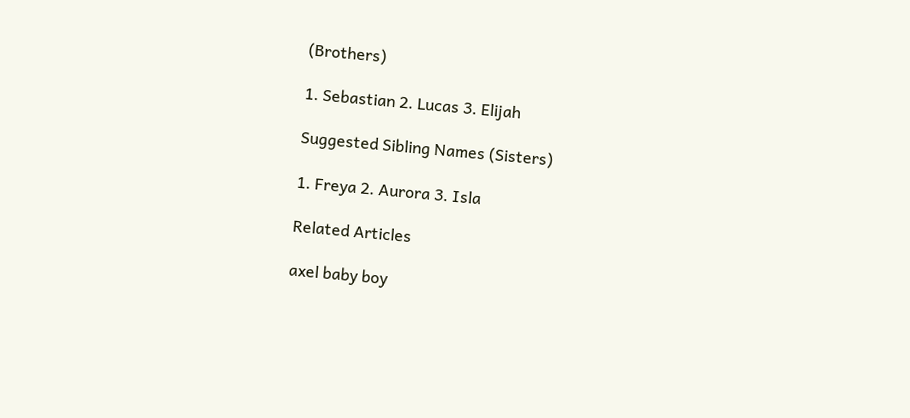(Brothers)

1. Sebastian 2. Lucas 3. Elijah

Suggested Sibling Names (Sisters)

1. Freya 2. Aurora 3. Isla

Related Articles

axel baby boy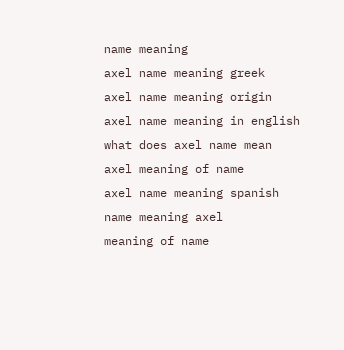name meaning
axel name meaning greek
axel name meaning origin
axel name meaning in english
what does axel name mean
axel meaning of name
axel name meaning spanish
name meaning axel
meaning of name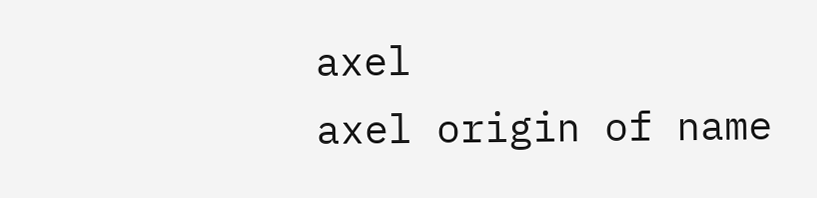axel
axel origin of name